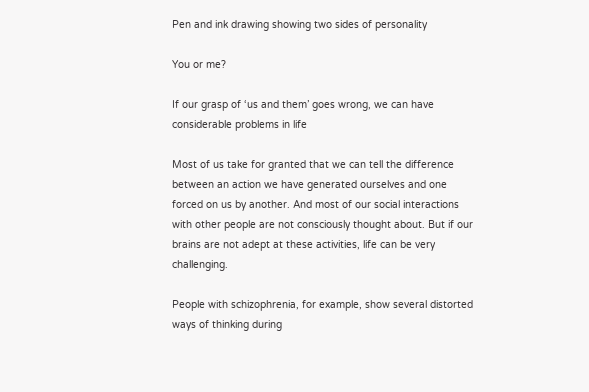Pen and ink drawing showing two sides of personality

You or me?

If our grasp of ‘us and them’ goes wrong, we can have considerable problems in life

Most of us take for granted that we can tell the difference between an action we have generated ourselves and one forced on us by another. And most of our social interactions with other people are not consciously thought about. But if our brains are not adept at these activities, life can be very challenging.

People with schizophrenia, for example, show several distorted ways of thinking during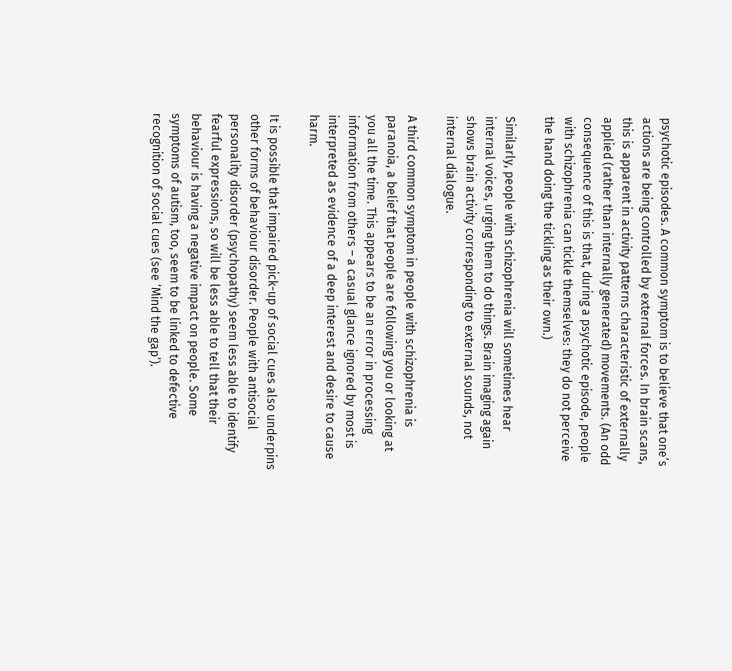psychotic episodes. A common symptom is to believe that one’s actions are being controlled by external forces. In brain scans, this is apparent in activity patterns characteristic of externally applied (rather than internally generated) movements. (An odd consequence of this is that, during a psychotic episode, people with schizophrenia can tickle themselves: they do not perceive the hand doing the tickling as their own.)

Similarly, people with schizophrenia will sometimes hear internal voices, urging them to do things. Brain imaging again shows brain activity corresponding to external sounds, not internal dialogue.

A third common symptom in people with schizophrenia is paranoia, a belief that people are following you or looking at you all the time. This appears to be an error in processing information from others – a casual glance ignored by most is interpreted as evidence of a deep interest and desire to cause harm.

It is possible that impaired pick-up of social cues also underpins other forms of behaviour disorder. People with antisocial personality disorder (psychopathy) seem less able to identify fearful expressions, so will be less able to tell that their behaviour is having a negative impact on people. Some symptoms of autism, too, seem to be linked to defective recognition of social cues (see ‘Mind the gap’).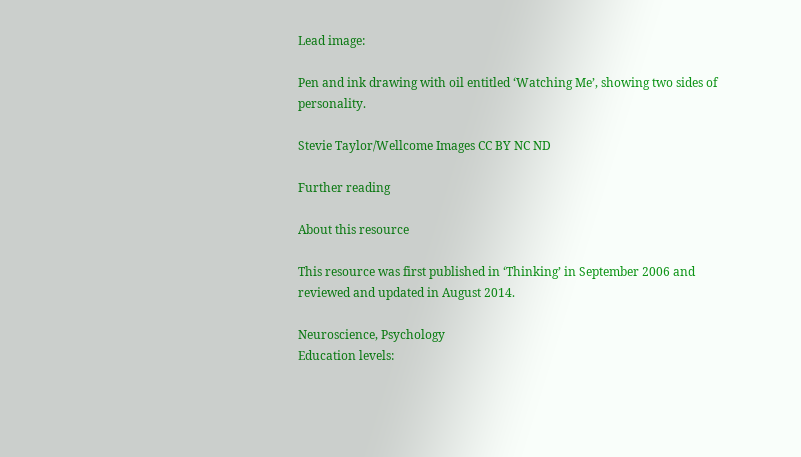Lead image:

Pen and ink drawing with oil entitled ‘Watching Me’, showing two sides of personality.

Stevie Taylor/Wellcome Images CC BY NC ND

Further reading

About this resource

This resource was first published in ‘Thinking’ in September 2006 and reviewed and updated in August 2014.

Neuroscience, Psychology
Education levels: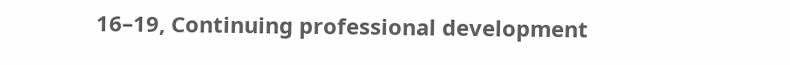16–19, Continuing professional development